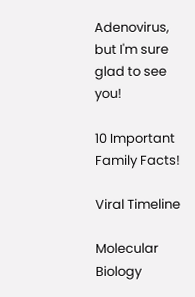Adenovirus, but I'm sure glad to see you!

10 Important Family Facts!

Viral Timeline

Molecular Biology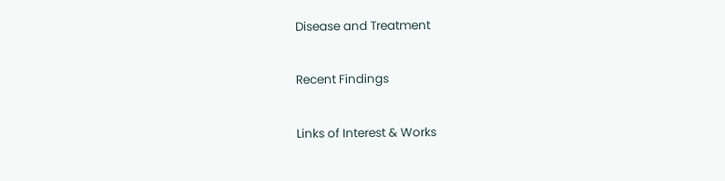Disease and Treatment

Recent Findings

Links of Interest & Works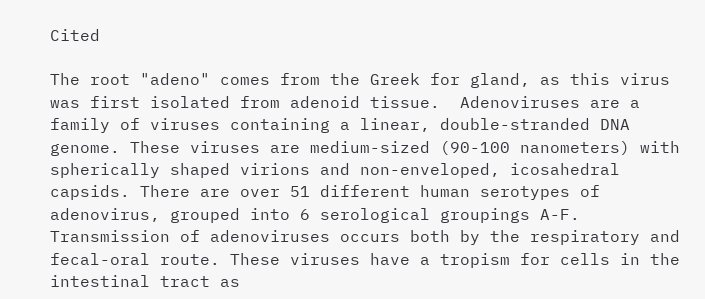Cited

The root "adeno" comes from the Greek for gland, as this virus was first isolated from adenoid tissue.  Adenoviruses are a family of viruses containing a linear, double-stranded DNA genome. These viruses are medium-sized (90-100 nanometers) with spherically shaped virions and non-enveloped, icosahedral capsids. There are over 51 different human serotypes of adenovirus, grouped into 6 serological groupings A-F. Transmission of adenoviruses occurs both by the respiratory and fecal-oral route. These viruses have a tropism for cells in the intestinal tract as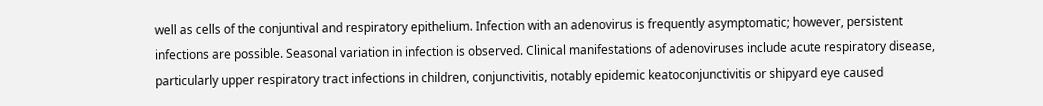well as cells of the conjuntival and respiratory epithelium. Infection with an adenovirus is frequently asymptomatic; however, persistent infections are possible. Seasonal variation in infection is observed. Clinical manifestations of adenoviruses include acute respiratory disease, particularly upper respiratory tract infections in children, conjunctivitis, notably epidemic keatoconjunctivitis or shipyard eye caused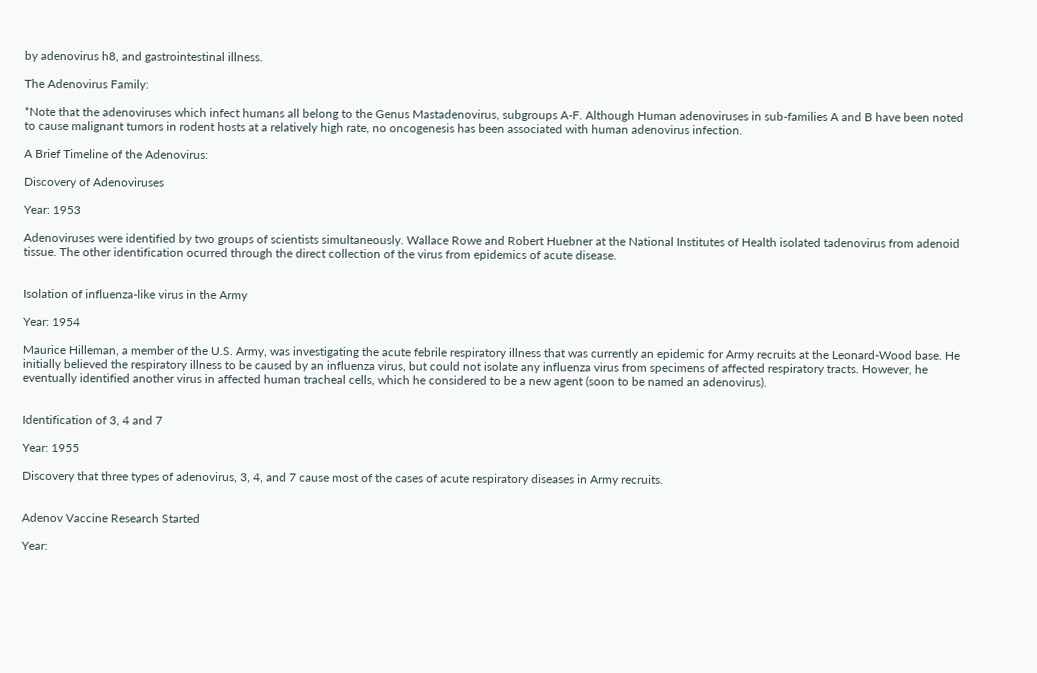by adenovirus h8, and gastrointestinal illness.

The Adenovirus Family:

*Note that the adenoviruses which infect humans all belong to the Genus Mastadenovirus, subgroups A-F. Although Human adenoviruses in sub-families A and B have been noted to cause malignant tumors in rodent hosts at a relatively high rate, no oncogenesis has been associated with human adenovirus infection.

A Brief Timeline of the Adenovirus:

Discovery of Adenoviruses

Year: 1953

Adenoviruses were identified by two groups of scientists simultaneously. Wallace Rowe and Robert Huebner at the National Institutes of Health isolated tadenovirus from adenoid tissue. The other identification ocurred through the direct collection of the virus from epidemics of acute disease.


Isolation of influenza-like virus in the Army

Year: 1954

Maurice Hilleman, a member of the U.S. Army, was investigating the acute febrile respiratory illness that was currently an epidemic for Army recruits at the Leonard-Wood base. He initially believed the respiratory illness to be caused by an influenza virus, but could not isolate any influenza virus from specimens of affected respiratory tracts. However, he eventually identified another virus in affected human tracheal cells, which he considered to be a new agent (soon to be named an adenovirus).


Identification of 3, 4 and 7

Year: 1955

Discovery that three types of adenovirus, 3, 4, and 7 cause most of the cases of acute respiratory diseases in Army recruits.


Adenov Vaccine Research Started

Year: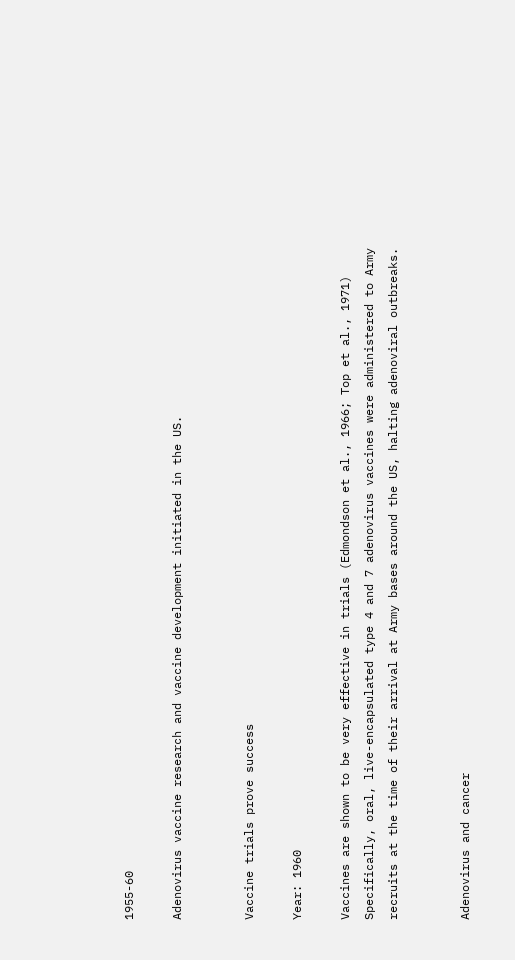1955-60

Adenovirus vaccine research and vaccine development initiated in the US.


Vaccine trials prove success

Year: 1960

Vaccines are shown to be very effective in trials (Edmondson et al., 1966; Top et al., 1971) Specifically, oral, live-encapsulated type 4 and 7 adenovirus vaccines were administered to Army recruits at the time of their arrival at Army bases around the US, halting adenoviral outbreaks.


Adenovirus and cancer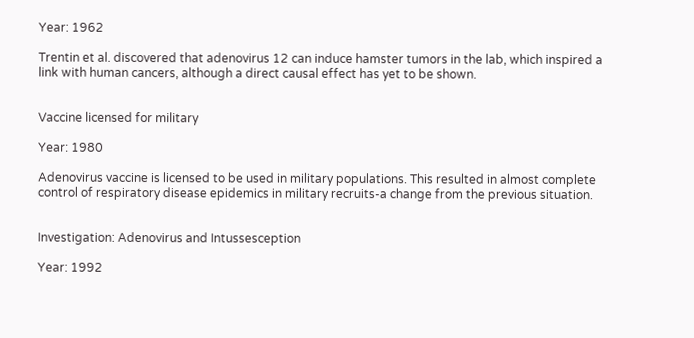Year: 1962

Trentin et al. discovered that adenovirus 12 can induce hamster tumors in the lab, which inspired a link with human cancers, although a direct causal effect has yet to be shown.


Vaccine licensed for military

Year: 1980

Adenovirus vaccine is licensed to be used in military populations. This resulted in almost complete control of respiratory disease epidemics in military recruits-a change from the previous situation.


Investigation: Adenovirus and Intussesception

Year: 1992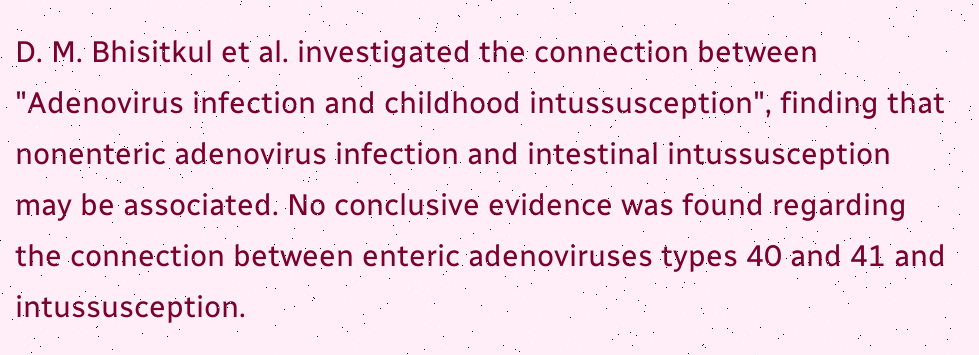D. M. Bhisitkul et al. investigated the connection between "Adenovirus infection and childhood intussusception", finding that nonenteric adenovirus infection and intestinal intussusception may be associated. No conclusive evidence was found regarding the connection between enteric adenoviruses types 40 and 41 and intussusception.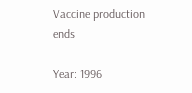Vaccine production ends

Year: 1996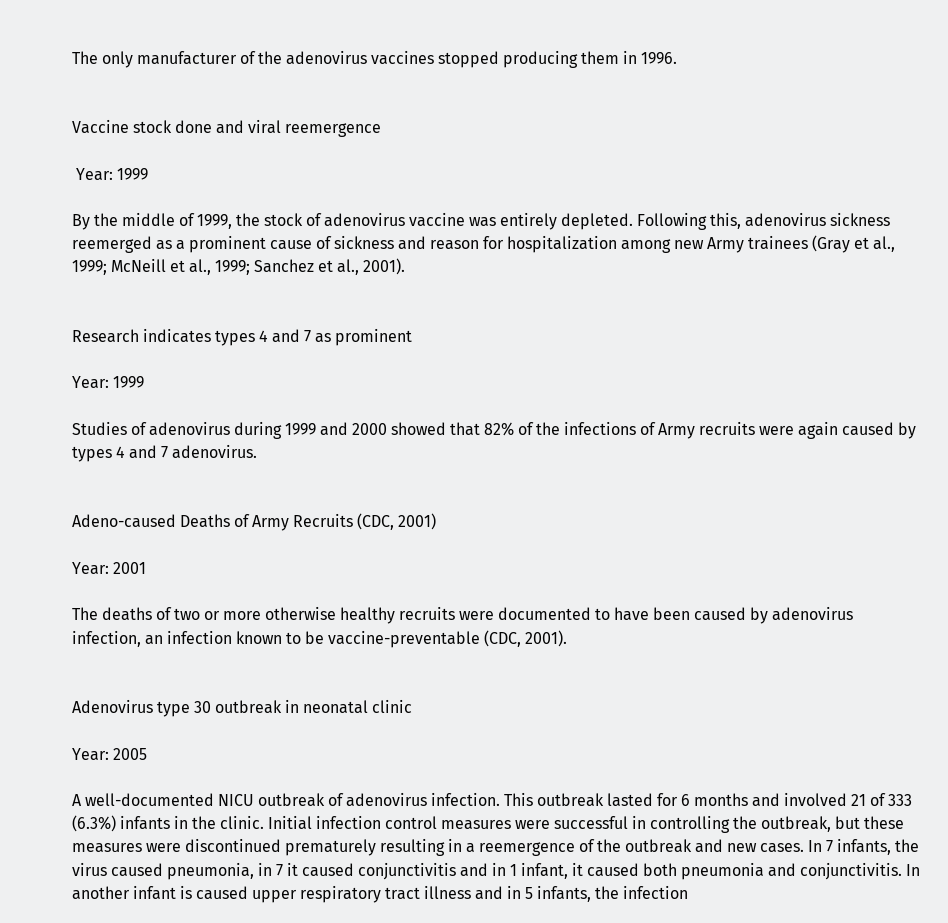The only manufacturer of the adenovirus vaccines stopped producing them in 1996.


Vaccine stock done and viral reemergence

 Year: 1999

By the middle of 1999, the stock of adenovirus vaccine was entirely depleted. Following this, adenovirus sickness reemerged as a prominent cause of sickness and reason for hospitalization among new Army trainees (Gray et al., 1999; McNeill et al., 1999; Sanchez et al., 2001).


Research indicates types 4 and 7 as prominent

Year: 1999

Studies of adenovirus during 1999 and 2000 showed that 82% of the infections of Army recruits were again caused by types 4 and 7 adenovirus.


Adeno-caused Deaths of Army Recruits (CDC, 2001)

Year: 2001

The deaths of two or more otherwise healthy recruits were documented to have been caused by adenovirus infection, an infection known to be vaccine-preventable (CDC, 2001).


Adenovirus type 30 outbreak in neonatal clinic

Year: 2005

A well-documented NICU outbreak of adenovirus infection. This outbreak lasted for 6 months and involved 21 of 333 (6.3%) infants in the clinic. Initial infection control measures were successful in controlling the outbreak, but these measures were discontinued prematurely resulting in a reemergence of the outbreak and new cases. In 7 infants, the virus caused pneumonia, in 7 it caused conjunctivitis and in 1 infant, it caused both pneumonia and conjunctivitis. In another infant is caused upper respiratory tract illness and in 5 infants, the infection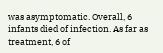was asymptomatic. Overall, 6 infants died of infection. As far as treatment, 6 of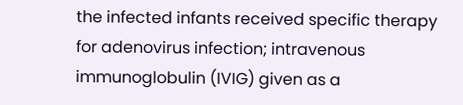the infected infants received specific therapy for adenovirus infection; intravenous immunoglobulin (IVIG) given as a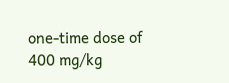one-time dose of 400 mg/kg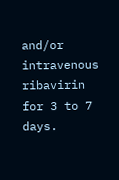and/or intravenous ribavirin for 3 to 7 days.